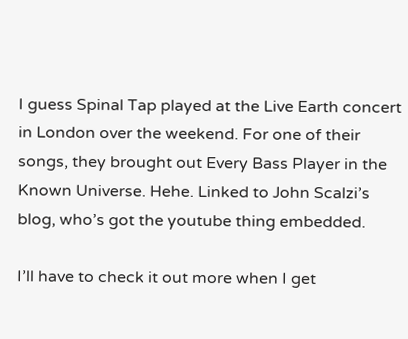I guess Spinal Tap played at the Live Earth concert in London over the weekend. For one of their songs, they brought out Every Bass Player in the Known Universe. Hehe. Linked to John Scalzi’s blog, who’s got the youtube thing embedded.

I’ll have to check it out more when I get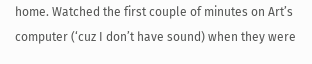home. Watched the first couple of minutes on Art’s computer (‘cuz I don’t have sound) when they were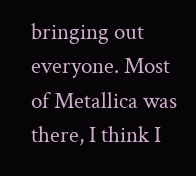bringing out everyone. Most of Metallica was there, I think I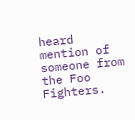heard mention of someone from the Foo Fighters.